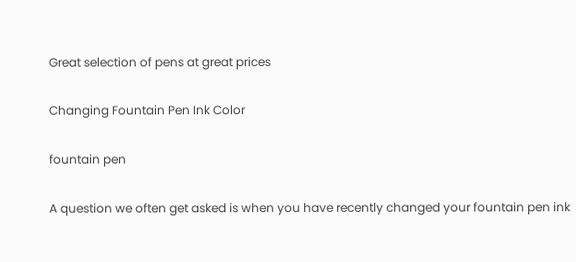Great selection of pens at great prices

Changing Fountain Pen Ink Color

fountain pen

A question we often get asked is when you have recently changed your fountain pen ink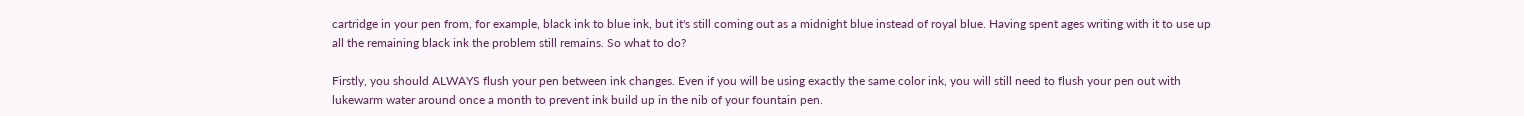cartridge in your pen from, for example, black ink to blue ink, but it's still coming out as a midnight blue instead of royal blue. Having spent ages writing with it to use up all the remaining black ink the problem still remains. So what to do?

Firstly, you should ALWAYS flush your pen between ink changes. Even if you will be using exactly the same color ink, you will still need to flush your pen out with lukewarm water around once a month to prevent ink build up in the nib of your fountain pen.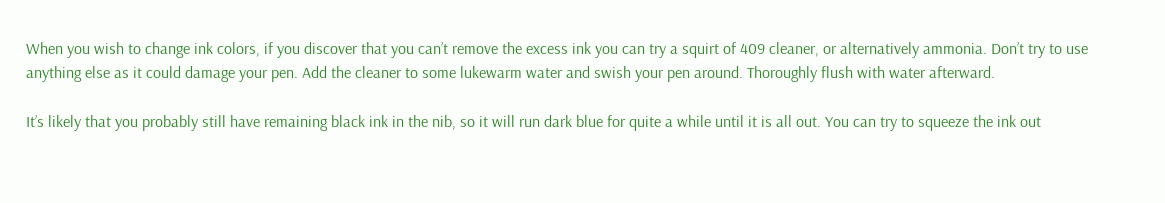When you wish to change ink colors, if you discover that you can’t remove the excess ink you can try a squirt of 409 cleaner, or alternatively ammonia. Don’t try to use anything else as it could damage your pen. Add the cleaner to some lukewarm water and swish your pen around. Thoroughly flush with water afterward.

It’s likely that you probably still have remaining black ink in the nib, so it will run dark blue for quite a while until it is all out. You can try to squeeze the ink out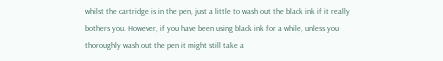whilst the cartridge is in the pen, just a little to wash out the black ink if it really bothers you. However, if you have been using black ink for a while, unless you thoroughly wash out the pen it might still take a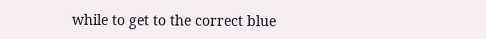while to get to the correct blue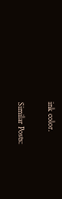ink color.

Similar Posts: